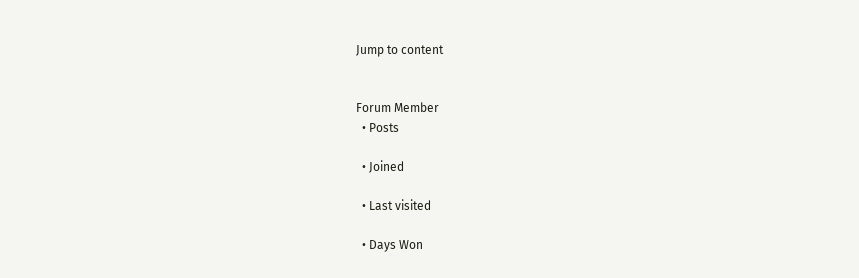Jump to content


Forum Member
  • Posts

  • Joined

  • Last visited

  • Days Won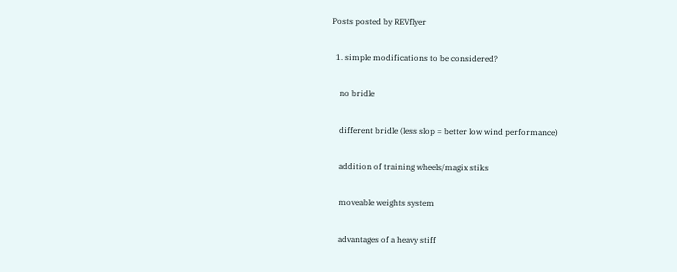Posts posted by REVflyer

  1. simple modifications to be considered?

    no bridle

    different bridle (less slop = better low wind performance)

    addition of training wheels/magix stiks

    moveable weights system

    advantages of a heavy stiff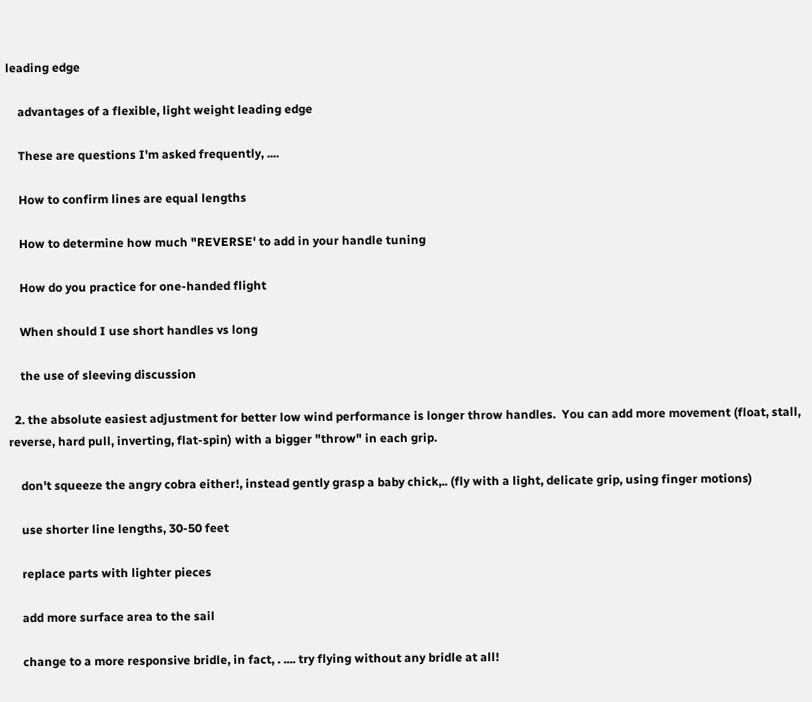leading edge

    advantages of a flexible, light weight leading edge

    These are questions I'm asked frequently, ....

    How to confirm lines are equal lengths

    How to determine how much "REVERSE' to add in your handle tuning

    How do you practice for one-handed flight

    When should I use short handles vs long

    the use of sleeving discussion

  2. the absolute easiest adjustment for better low wind performance is longer throw handles.  You can add more movement (float, stall, reverse, hard pull, inverting, flat-spin) with a bigger "throw" in each grip.

    don't squeeze the angry cobra either!, instead gently grasp a baby chick,.. (fly with a light, delicate grip, using finger motions)

    use shorter line lengths, 30-50 feet

    replace parts with lighter pieces

    add more surface area to the sail

    change to a more responsive bridle, in fact, . .... try flying without any bridle at all!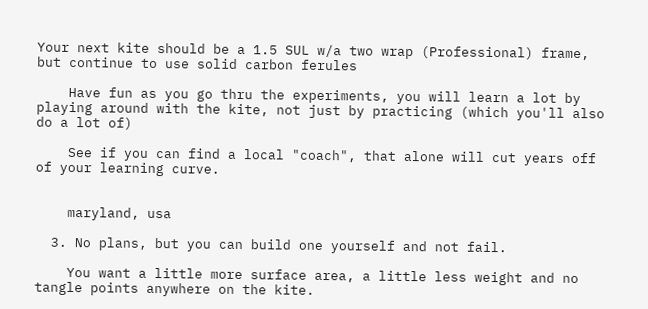Your next kite should be a 1.5 SUL w/a two wrap (Professional) frame, but continue to use solid carbon ferules

    Have fun as you go thru the experiments, you will learn a lot by playing around with the kite, not just by practicing (which you'll also do a lot of)

    See if you can find a local "coach", that alone will cut years off of your learning curve.


    maryland, usa

  3. No plans, but you can build one yourself and not fail.

    You want a little more surface area, a little less weight and no tangle points anywhere on the kite.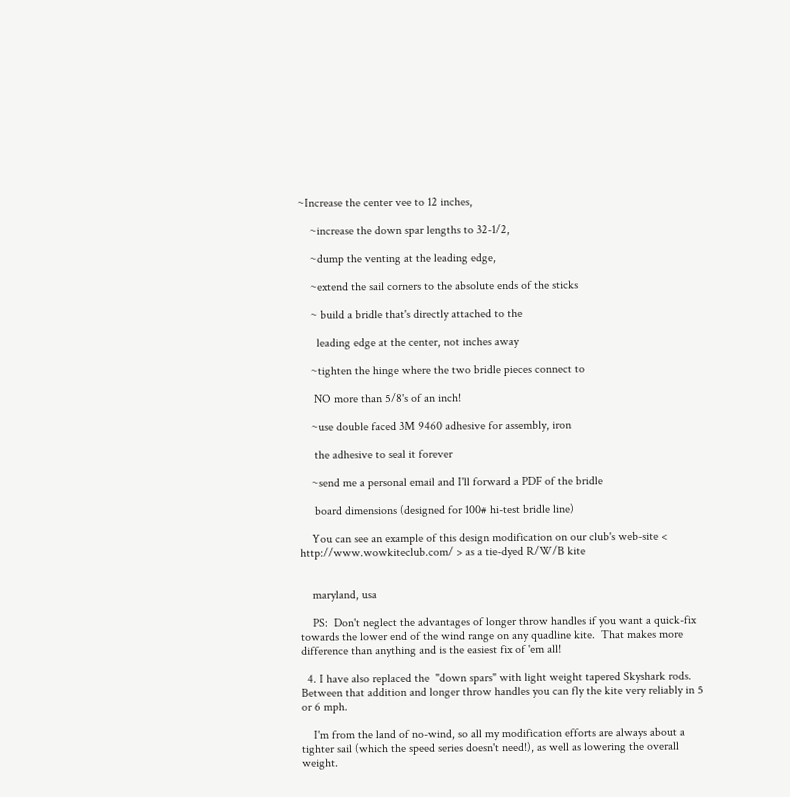~Increase the center vee to 12 inches,

    ~increase the down spar lengths to 32-1/2,

    ~dump the venting at the leading edge,

    ~extend the sail corners to the absolute ends of the sticks

    ~ build a bridle that's directly attached to the

      leading edge at the center, not inches away

    ~tighten the hinge where the two bridle pieces connect to

     NO more than 5/8's of an inch!

    ~use double faced 3M 9460 adhesive for assembly, iron

     the adhesive to seal it forever

    ~send me a personal email and I'll forward a PDF of the bridle

     board dimensions (designed for 100# hi-test bridle line)

    You can see an example of this design modification on our club's web-site < http://www.wowkiteclub.com/ > as a tie-dyed R/W/B kite


    maryland, usa

    PS:  Don't neglect the advantages of longer throw handles if you want a quick-fix towards the lower end of the wind range on any quadline kite.  That makes more difference than anything and is the easiest fix of 'em all!

  4. I have also replaced the  "down spars" with light weight tapered Skyshark rods.  Between that addition and longer throw handles you can fly the kite very reliably in 5 or 6 mph.

    I'm from the land of no-wind, so all my modification efforts are always about a tighter sail (which the speed series doesn't need!), as well as lowering the overall weight.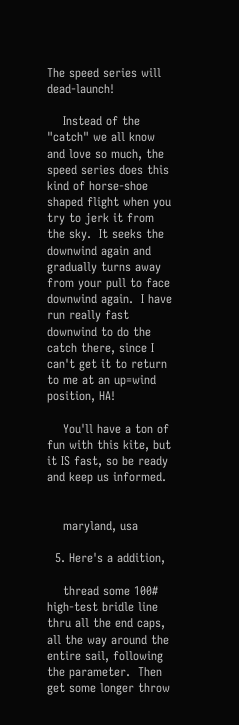The speed series will dead-launch!

    Instead of the "catch" we all know and love so much, the speed series does this kind of horse-shoe shaped flight when you try to jerk it from the sky.  It seeks the downwind again and gradually turns away from your pull to face downwind again.  I have run really fast downwind to do the catch there, since I can't get it to return to me at an up=wind position, HA!

    You'll have a ton of fun with this kite, but it IS fast, so be ready and keep us informed.


    maryland, usa

  5. Here's a addition,

    thread some 100# high-test bridle line thru all the end caps, all the way around the entire sail, following the parameter.  Then get some longer throw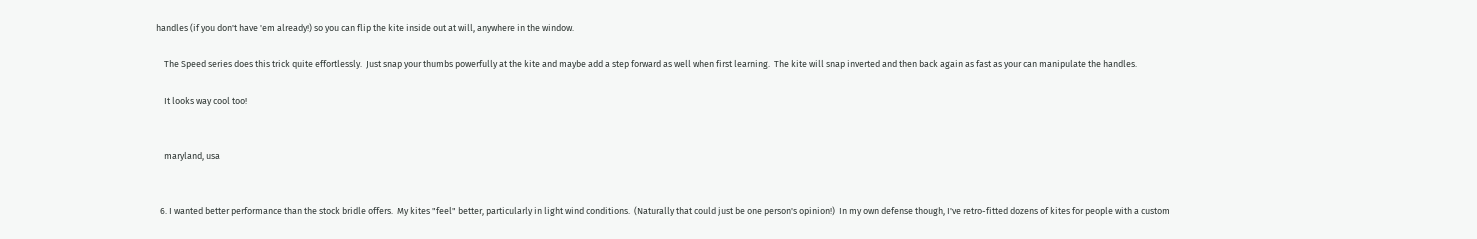handles (if you don't have 'em already!) so you can flip the kite inside out at will, anywhere in the window.

    The Speed series does this trick quite effortlessly.  Just snap your thumbs powerfully at the kite and maybe add a step forward as well when first learning.  The kite will snap inverted and then back again as fast as your can manipulate the handles.

    It looks way cool too!


    maryland, usa


  6. I wanted better performance than the stock bridle offers.  My kites "feel" better, particularly in light wind conditions.  (Naturally that could just be one person's opinion!)  In my own defense though, I've retro-fitted dozens of kites for people with a custom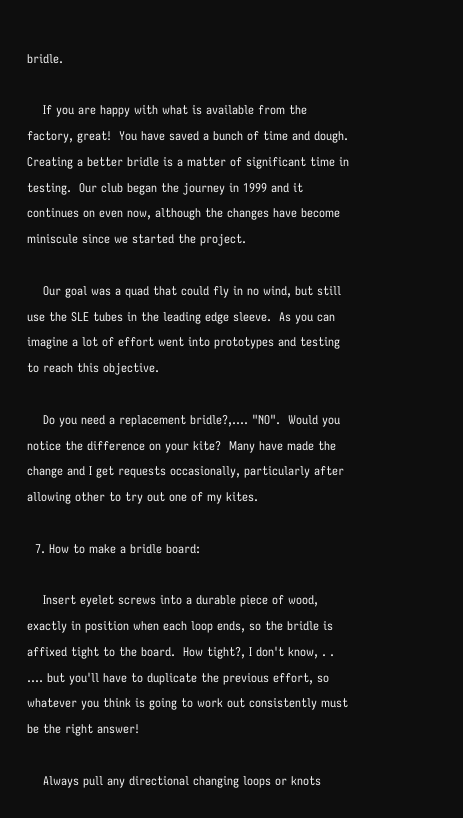bridle.

    If you are happy with what is available from the factory, great!  You have saved a bunch of time and dough.  Creating a better bridle is a matter of significant time in testing.  Our club began the journey in 1999 and it continues on even now, although the changes have become miniscule since we started the project.

    Our goal was a quad that could fly in no wind, but still use the SLE tubes in the leading edge sleeve.  As you can imagine a lot of effort went into prototypes and testing to reach this objective.

    Do you need a replacement bridle?,.... "NO".  Would you notice the difference on your kite?  Many have made the change and I get requests occasionally, particularly after allowing other to try out one of my kites.

  7. How to make a bridle board:

    Insert eyelet screws into a durable piece of wood, exactly in position when each loop ends, so the bridle is affixed tight to the board.  How tight?, I don't know, . . .... but you'll have to duplicate the previous effort, so whatever you think is going to work out consistently must be the right answer!

    Always pull any directional changing loops or knots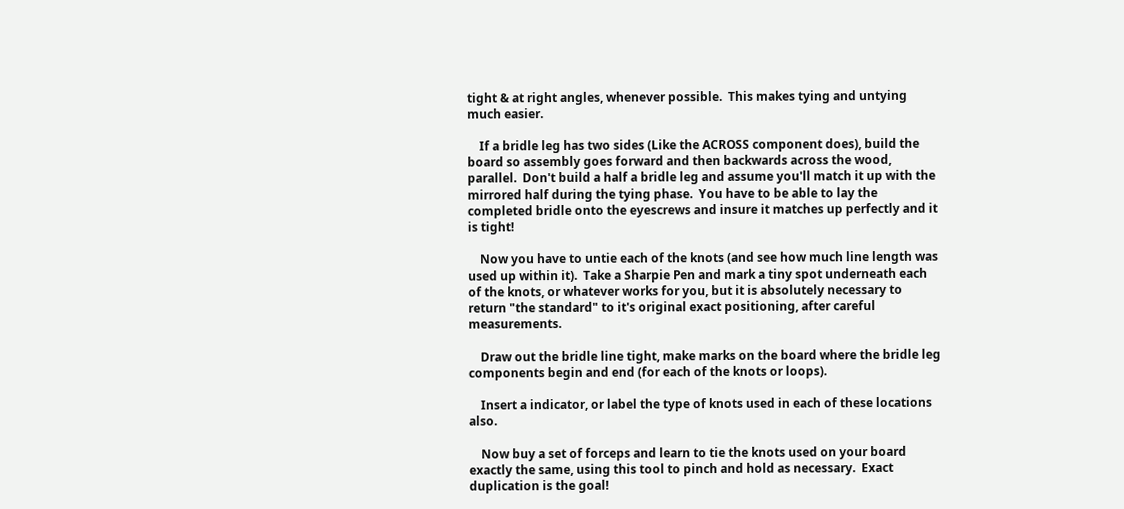tight & at right angles, whenever possible.  This makes tying and untying much easier.

    If a bridle leg has two sides (Like the ACROSS component does), build the board so assembly goes forward and then backwards across the wood, parallel.  Don't build a half a bridle leg and assume you'll match it up with the mirrored half during the tying phase.  You have to be able to lay the completed bridle onto the eyescrews and insure it matches up perfectly and it is tight!

    Now you have to untie each of the knots (and see how much line length was used up within it).  Take a Sharpie Pen and mark a tiny spot underneath each of the knots, or whatever works for you, but it is absolutely necessary to return "the standard" to it's original exact positioning, after careful measurements.

    Draw out the bridle line tight, make marks on the board where the bridle leg components begin and end (for each of the knots or loops).

    Insert a indicator, or label the type of knots used in each of these locations also.

    Now buy a set of forceps and learn to tie the knots used on your board exactly the same, using this tool to pinch and hold as necessary.  Exact duplication is the goal!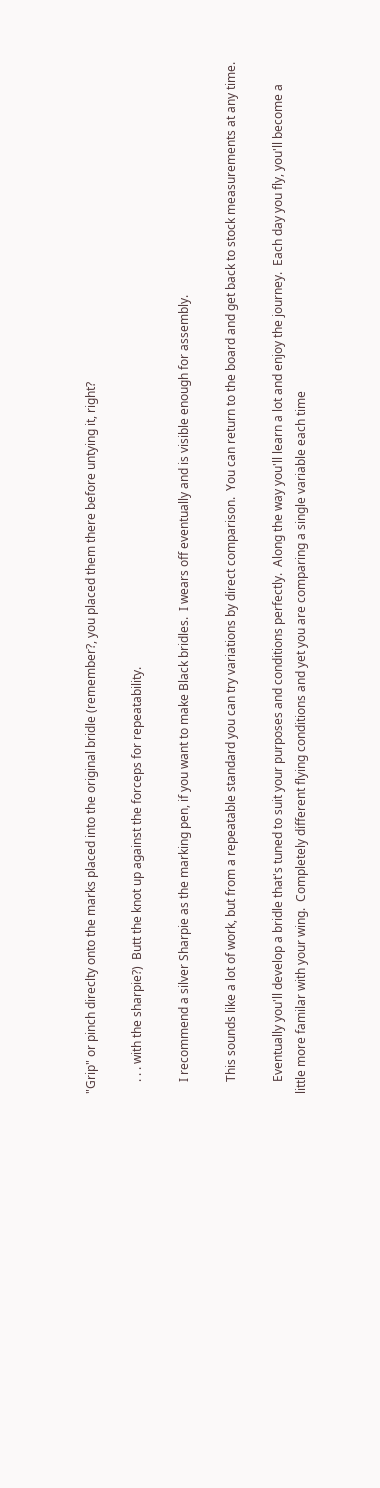"Grip" or pinch direclty onto the marks placed into the original bridle (remember?, you placed them there before untying it, right?

    . . . with the sharpie?)  Butt the knot up against the forceps for repeatability.

    I recommend a silver Sharpie as the marking pen, if you want to make Black bridles.  I wears off eventually and is visible enough for assembly.

    This sounds like a lot of work, but from a repeatable standard you can try variations by direct comparison.  You can return to the board and get back to stock measurements at any time.

    Eventually you'll develop a bridle that's tuned to suit your purposes and conditions perfectly.  Along the way you'll learn a lot and enjoy the journey.  Each day you fly, you'll become a little more familar with your wing.  Completely different flying conditions and yet you are comparing a single variable each time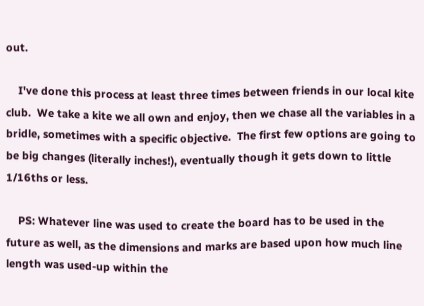out.

    I've done this process at least three times between friends in our local kite club.  We take a kite we all own and enjoy, then we chase all the variables in a bridle, sometimes with a specific objective.  The first few options are going to be big changes (literally inches!), eventually though it gets down to little 1/16ths or less.

    PS: Whatever line was used to create the board has to be used in the future as well, as the dimensions and marks are based upon how much line length was used-up within the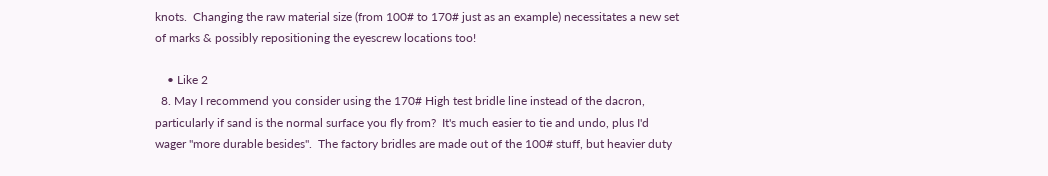knots.  Changing the raw material size (from 100# to 170# just as an example) necessitates a new set of marks & possibly repositioning the eyescrew locations too!

    • Like 2
  8. May I recommend you consider using the 170# High test bridle line instead of the dacron, particularly if sand is the normal surface you fly from?  It's much easier to tie and undo, plus I'd wager "more durable besides".  The factory bridles are made out of the 100# stuff, but heavier duty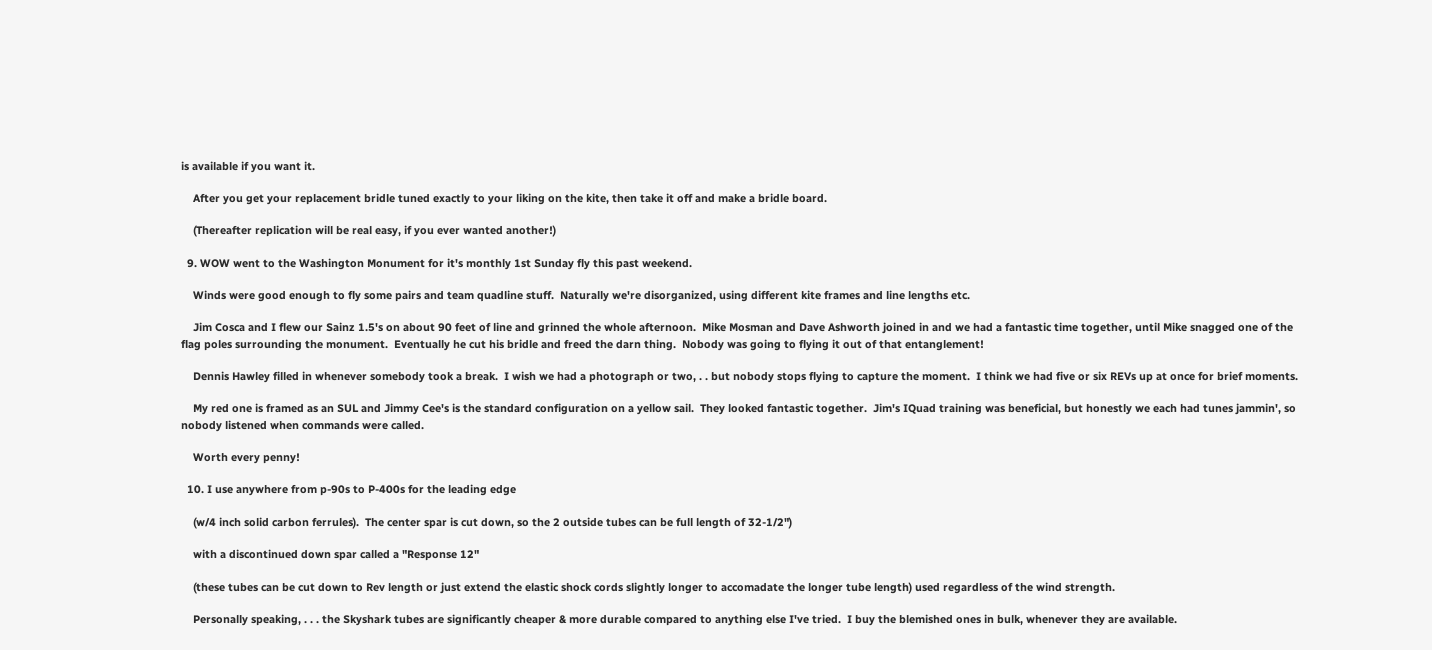is available if you want it.

    After you get your replacement bridle tuned exactly to your liking on the kite, then take it off and make a bridle board.

    (Thereafter replication will be real easy, if you ever wanted another!)

  9. WOW went to the Washington Monument for it's monthly 1st Sunday fly this past weekend.

    Winds were good enough to fly some pairs and team quadline stuff.  Naturally we're disorganized, using different kite frames and line lengths etc.

    Jim Cosca and I flew our Sainz 1.5's on about 90 feet of line and grinned the whole afternoon.  Mike Mosman and Dave Ashworth joined in and we had a fantastic time together, until Mike snagged one of the flag poles surrounding the monument.  Eventually he cut his bridle and freed the darn thing.  Nobody was going to flying it out of that entanglement!

    Dennis Hawley filled in whenever somebody took a break.  I wish we had a photograph or two, . . but nobody stops flying to capture the moment.  I think we had five or six REVs up at once for brief moments.

    My red one is framed as an SUL and Jimmy Cee's is the standard configuration on a yellow sail.  They looked fantastic together.  Jim's IQuad training was beneficial, but honestly we each had tunes jammin', so nobody listened when commands were called.

    Worth every penny!

  10. I use anywhere from p-90s to P-400s for the leading edge

    (w/4 inch solid carbon ferrules).  The center spar is cut down, so the 2 outside tubes can be full length of 32-1/2")

    with a discontinued down spar called a "Response 12"

    (these tubes can be cut down to Rev length or just extend the elastic shock cords slightly longer to accomadate the longer tube length) used regardless of the wind strength.

    Personally speaking, . . . the Skyshark tubes are significantly cheaper & more durable compared to anything else I've tried.  I buy the blemished ones in bulk, whenever they are available.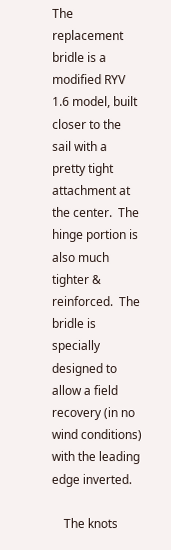The replacement bridle is a modified RYV 1.6 model, built closer to the sail with a pretty tight attachment at the center.  The hinge portion is also much tighter & reinforced.  The bridle is specially designed to allow a field recovery (in no wind conditions) with the leading edge inverted.

    The knots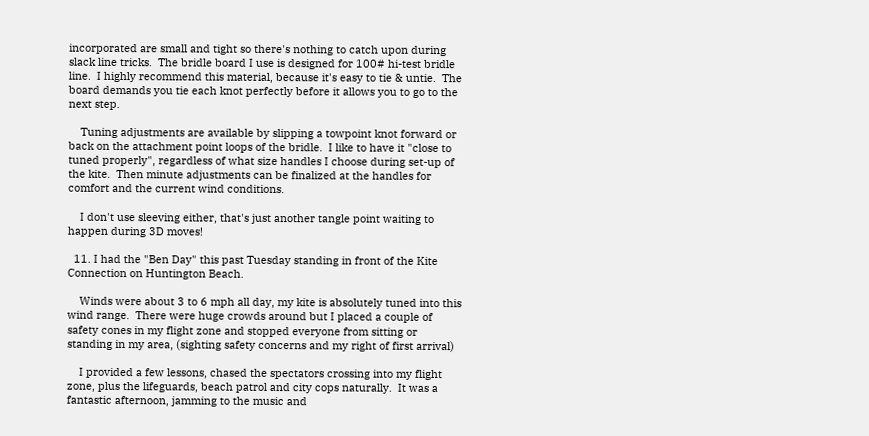incorporated are small and tight so there's nothing to catch upon during slack line tricks.  The bridle board I use is designed for 100# hi-test bridle line.  I highly recommend this material, because it's easy to tie & untie.  The board demands you tie each knot perfectly before it allows you to go to the next step.

    Tuning adjustments are available by slipping a towpoint knot forward or back on the attachment point loops of the bridle.  I like to have it "close to tuned properly", regardless of what size handles I choose during set-up of the kite.  Then minute adjustments can be finalized at the handles for comfort and the current wind conditions.

    I don't use sleeving either, that's just another tangle point waiting to happen during 3D moves!

  11. I had the "Ben Day" this past Tuesday standing in front of the Kite Connection on Huntington Beach.

    Winds were about 3 to 6 mph all day, my kite is absolutely tuned into this wind range.  There were huge crowds around but I placed a couple of safety cones in my flight zone and stopped everyone from sitting or standing in my area, (sighting safety concerns and my right of first arrival)

    I provided a few lessons, chased the spectators crossing into my flight zone, plus the lifeguards, beach patrol and city cops naturally.  It was a fantastic afternoon, jamming to the music and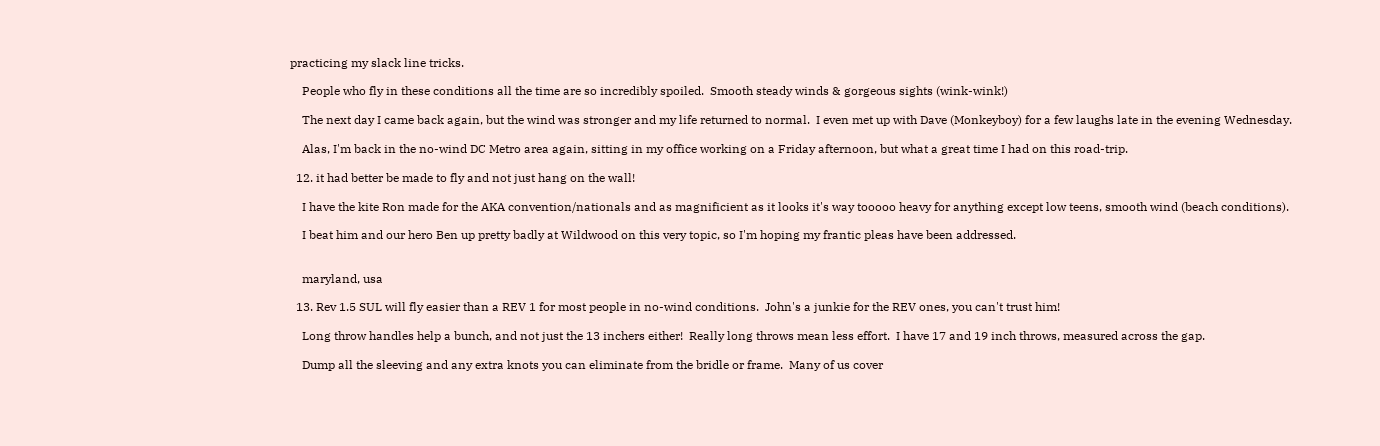practicing my slack line tricks.

    People who fly in these conditions all the time are so incredibly spoiled.  Smooth steady winds & gorgeous sights (wink-wink!)

    The next day I came back again, but the wind was stronger and my life returned to normal.  I even met up with Dave (Monkeyboy) for a few laughs late in the evening Wednesday.

    Alas, I'm back in the no-wind DC Metro area again, sitting in my office working on a Friday afternoon, but what a great time I had on this road-trip.

  12. it had better be made to fly and not just hang on the wall!

    I have the kite Ron made for the AKA convention/nationals and as magnificient as it looks it's way tooooo heavy for anything except low teens, smooth wind (beach conditions).

    I beat him and our hero Ben up pretty badly at Wildwood on this very topic, so I'm hoping my frantic pleas have been addressed.


    maryland, usa

  13. Rev 1.5 SUL will fly easier than a REV 1 for most people in no-wind conditions.  John's a junkie for the REV ones, you can't trust him!

    Long throw handles help a bunch, and not just the 13 inchers either!  Really long throws mean less effort.  I have 17 and 19 inch throws, measured across the gap.

    Dump all the sleeving and any extra knots you can eliminate from the bridle or frame.  Many of us cover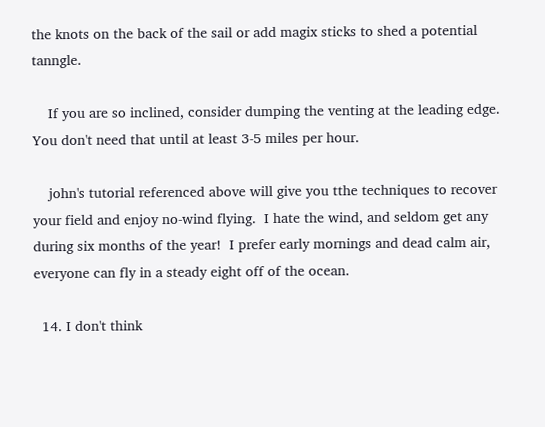the knots on the back of the sail or add magix sticks to shed a potential tanngle.

    If you are so inclined, consider dumping the venting at the leading edge.  You don't need that until at least 3-5 miles per hour.

    john's tutorial referenced above will give you tthe techniques to recover your field and enjoy no-wind flying.  I hate the wind, and seldom get any during six months of the year!  I prefer early mornings and dead calm air, everyone can fly in a steady eight off of the ocean.

  14. I don't think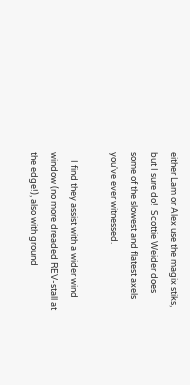either Lam or Alex use the magix stiks, but I sure do!  Scottie Weider does some of the slowest and flatest axels you've ever witnessed.

    I find they assist with a wider wind window (no more dreaded REV-stall at the edge!), also with ground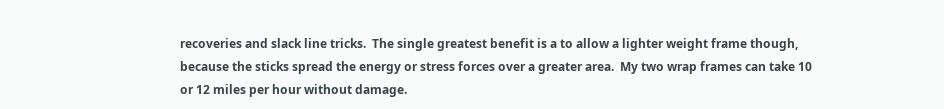recoveries and slack line tricks.  The single greatest benefit is a to allow a lighter weight frame though, because the sticks spread the energy or stress forces over a greater area.  My two wrap frames can take 10 or 12 miles per hour without damage.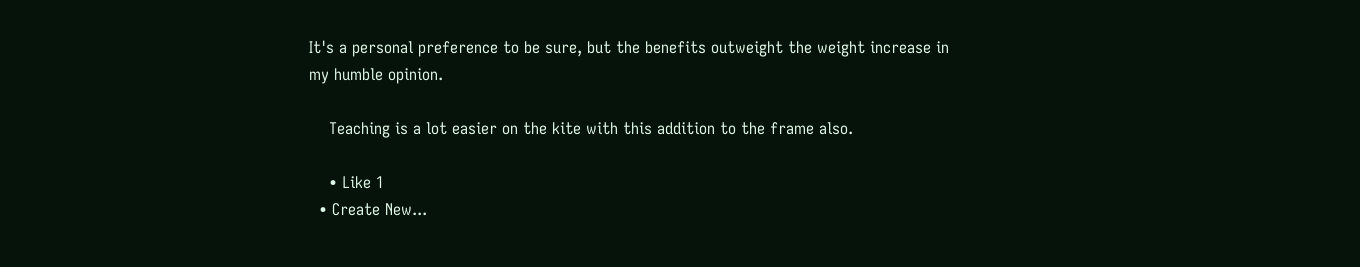It's a personal preference to be sure, but the benefits outweight the weight increase in my humble opinion.

    Teaching is a lot easier on the kite with this addition to the frame also.

    • Like 1
  • Create New...